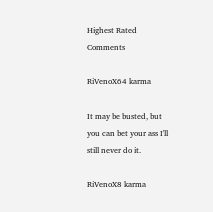Highest Rated Comments

RiVenoX64 karma

It may be busted, but you can bet your ass I'll still never do it.

RiVenoX8 karma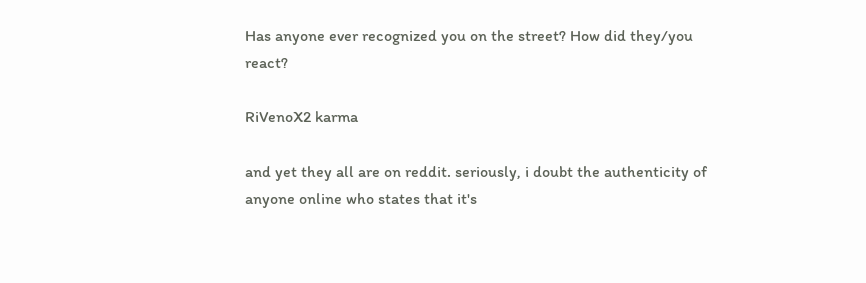Has anyone ever recognized you on the street? How did they/you react?

RiVenoX2 karma

and yet they all are on reddit. seriously, i doubt the authenticity of anyone online who states that it's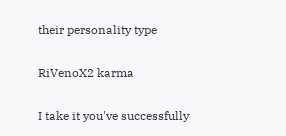their personality type

RiVenoX2 karma

I take it you've successfully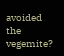avoided the vegemite?